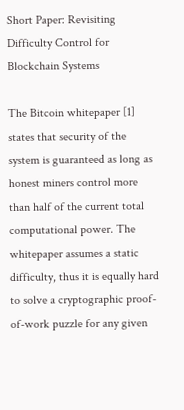Short Paper: Revisiting Difficulty Control for Blockchain Systems

The Bitcoin whitepaper [1] states that security of the system is guaranteed as long as honest miners control more than half of the current total computational power. The whitepaper assumes a static difficulty, thus it is equally hard to solve a cryptographic proof-of-work puzzle for any given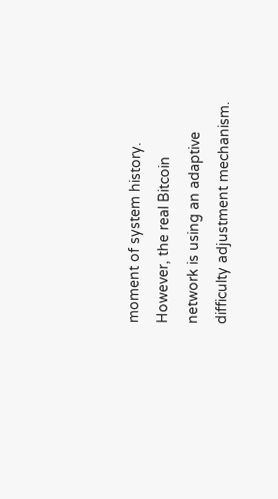moment of system history. However, the real Bitcoin network is using an adaptive difficulty adjustment mechanism.